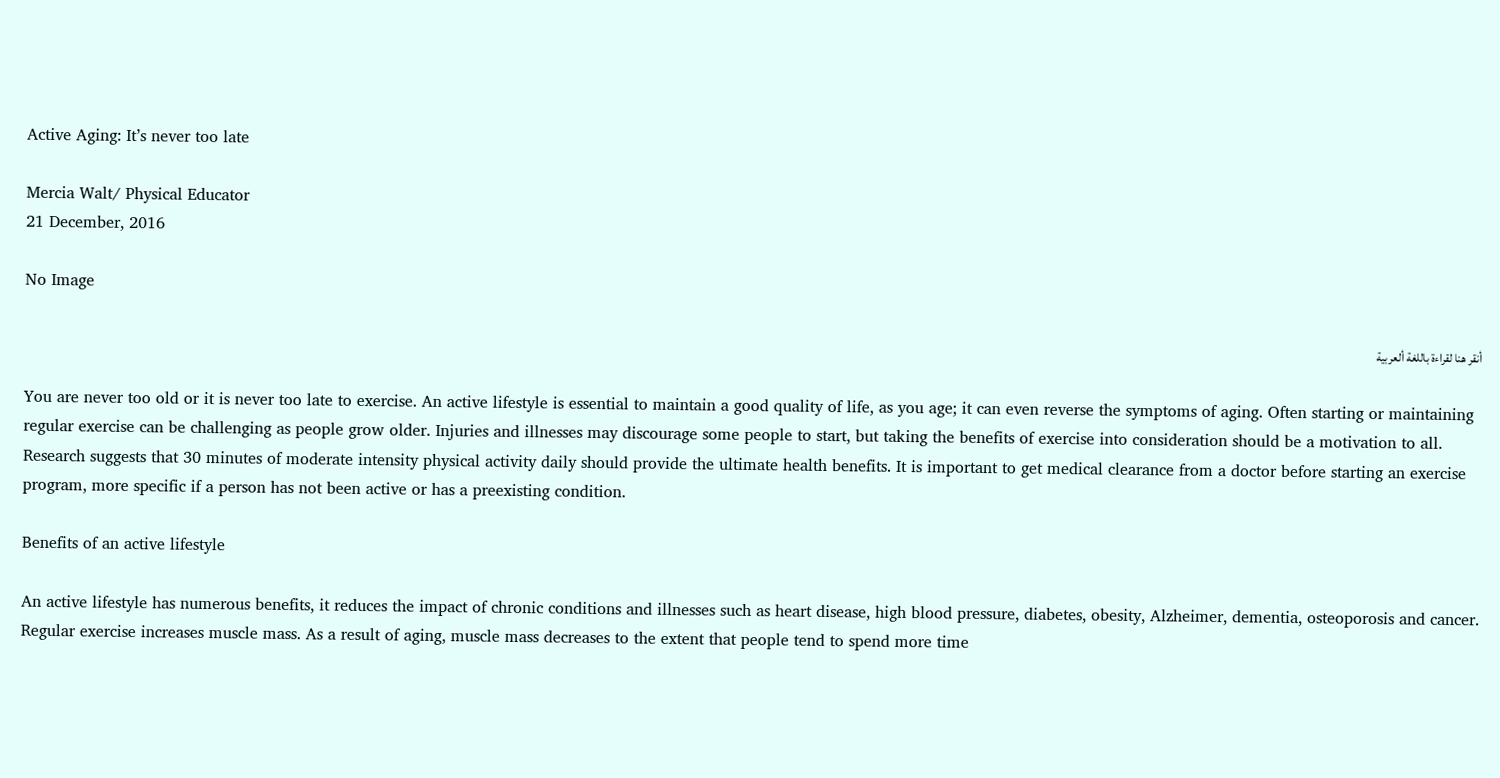Active Aging: It’s never too late

Mercia Walt/ Physical Educator
21 December, 2016

No Image

أنقر هنا لقراءة باللغة ألعربية

You are never too old or it is never too late to exercise. An active lifestyle is essential to maintain a good quality of life, as you age; it can even reverse the symptoms of aging. Often starting or maintaining regular exercise can be challenging as people grow older. Injuries and illnesses may discourage some people to start, but taking the benefits of exercise into consideration should be a motivation to all. Research suggests that 30 minutes of moderate intensity physical activity daily should provide the ultimate health benefits. It is important to get medical clearance from a doctor before starting an exercise program, more specific if a person has not been active or has a preexisting condition.

Benefits of an active lifestyle

An active lifestyle has numerous benefits, it reduces the impact of chronic conditions and illnesses such as heart disease, high blood pressure, diabetes, obesity, Alzheimer, dementia, osteoporosis and cancer. Regular exercise increases muscle mass. As a result of aging, muscle mass decreases to the extent that people tend to spend more time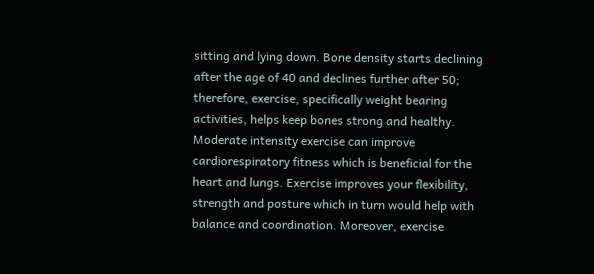sitting and lying down. Bone density starts declining after the age of 40 and declines further after 50; therefore, exercise, specifically weight bearing activities, helps keep bones strong and healthy. Moderate intensity exercise can improve cardiorespiratory fitness which is beneficial for the heart and lungs. Exercise improves your flexibility, strength and posture which in turn would help with balance and coordination. Moreover, exercise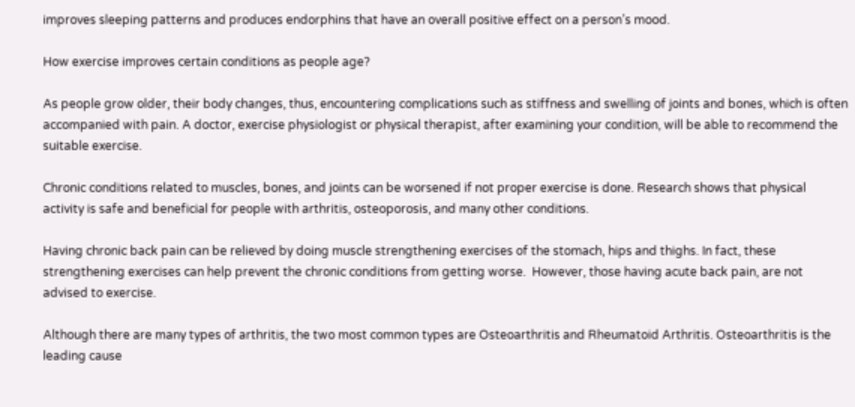improves sleeping patterns and produces endorphins that have an overall positive effect on a person’s mood.

How exercise improves certain conditions as people age?

As people grow older, their body changes, thus, encountering complications such as stiffness and swelling of joints and bones, which is often accompanied with pain. A doctor, exercise physiologist or physical therapist, after examining your condition, will be able to recommend the suitable exercise.

Chronic conditions related to muscles, bones, and joints can be worsened if not proper exercise is done. Research shows that physical activity is safe and beneficial for people with arthritis, osteoporosis, and many other conditions.

Having chronic back pain can be relieved by doing muscle strengthening exercises of the stomach, hips and thighs. In fact, these strengthening exercises can help prevent the chronic conditions from getting worse.  However, those having acute back pain, are not advised to exercise.

Although there are many types of arthritis, the two most common types are Osteoarthritis and Rheumatoid Arthritis. Osteoarthritis is the leading cause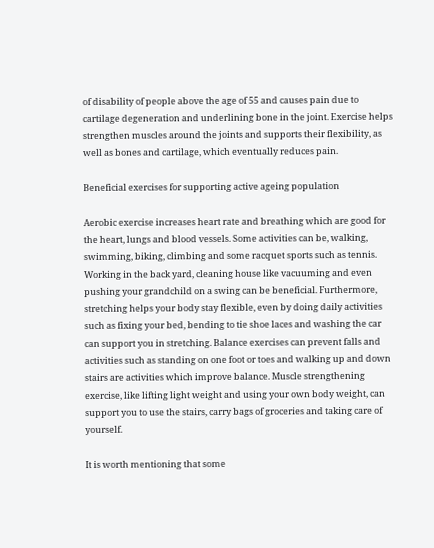of disability of people above the age of 55 and causes pain due to cartilage degeneration and underlining bone in the joint. Exercise helps strengthen muscles around the joints and supports their flexibility, as well as bones and cartilage, which eventually reduces pain.

Beneficial exercises for supporting active ageing population

Aerobic exercise increases heart rate and breathing which are good for the heart, lungs and blood vessels. Some activities can be, walking, swimming, biking, climbing and some racquet sports such as tennis. Working in the back yard, cleaning house like vacuuming and even pushing your grandchild on a swing can be beneficial. Furthermore, stretching helps your body stay flexible, even by doing daily activities such as fixing your bed, bending to tie shoe laces and washing the car can support you in stretching. Balance exercises can prevent falls and activities such as standing on one foot or toes and walking up and down stairs are activities which improve balance. Muscle strengthening exercise, like lifting light weight and using your own body weight, can support you to use the stairs, carry bags of groceries and taking care of yourself.

It is worth mentioning that some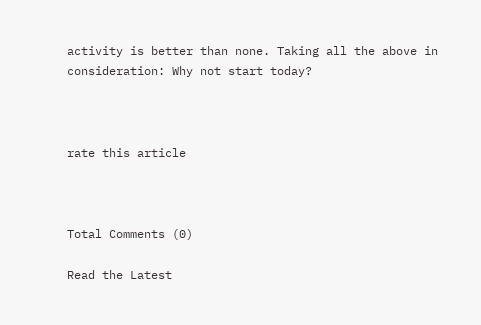activity is better than none. Taking all the above in consideration: Why not start today?



rate this article



Total Comments (0)

Read the Latest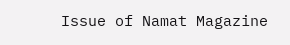Issue of Namat Magazine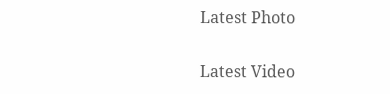Latest Photo

Latest Video